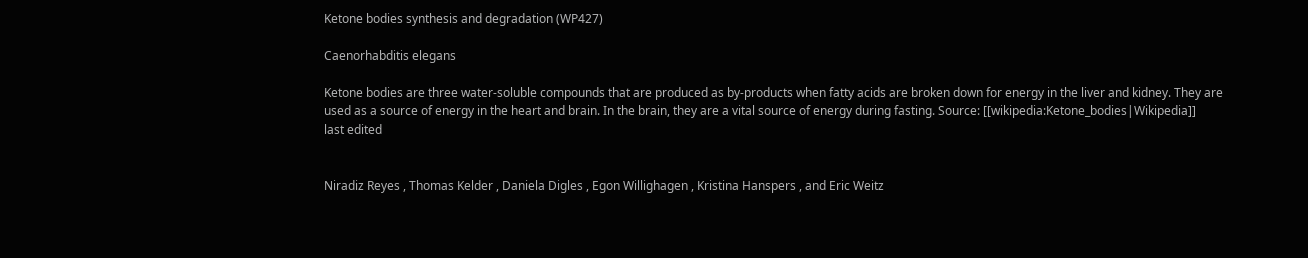Ketone bodies synthesis and degradation (WP427)

Caenorhabditis elegans

Ketone bodies are three water-soluble compounds that are produced as by-products when fatty acids are broken down for energy in the liver and kidney. They are used as a source of energy in the heart and brain. In the brain, they are a vital source of energy during fasting. Source: [[wikipedia:Ketone_bodies|Wikipedia]]
last edited


Niradiz Reyes , Thomas Kelder , Daniela Digles , Egon Willighagen , Kristina Hanspers , and Eric Weitz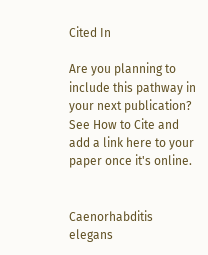Cited In

Are you planning to include this pathway in your next publication? See How to Cite and add a link here to your paper once it's online.


Caenorhabditis elegans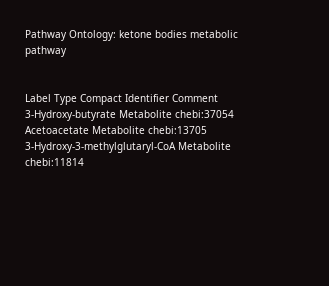Pathway Ontology: ketone bodies metabolic pathway


Label Type Compact Identifier Comment
3-Hydroxy-butyrate Metabolite chebi:37054
Acetoacetate Metabolite chebi:13705
3-Hydroxy-3-methylglutaryl-CoA Metabolite chebi:11814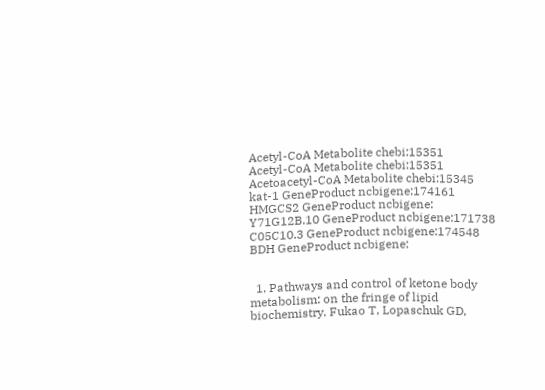Acetyl-CoA Metabolite chebi:15351
Acetyl-CoA Metabolite chebi:15351
Acetoacetyl-CoA Metabolite chebi:15345
kat-1 GeneProduct ncbigene:174161
HMGCS2 GeneProduct ncbigene:
Y71G12B.10 GeneProduct ncbigene:171738
C05C10.3 GeneProduct ncbigene:174548
BDH GeneProduct ncbigene:


  1. Pathways and control of ketone body metabolism: on the fringe of lipid biochemistry. Fukao T, Lopaschuk GD,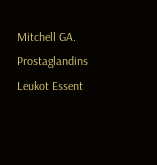Mitchell GA. Prostaglandins Leukot Essent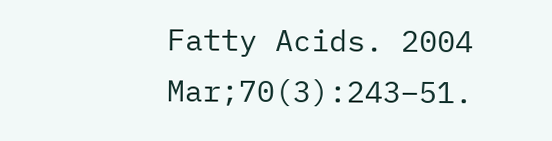Fatty Acids. 2004 Mar;70(3):243–51.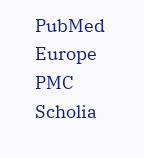PubMed Europe PMC Scholia